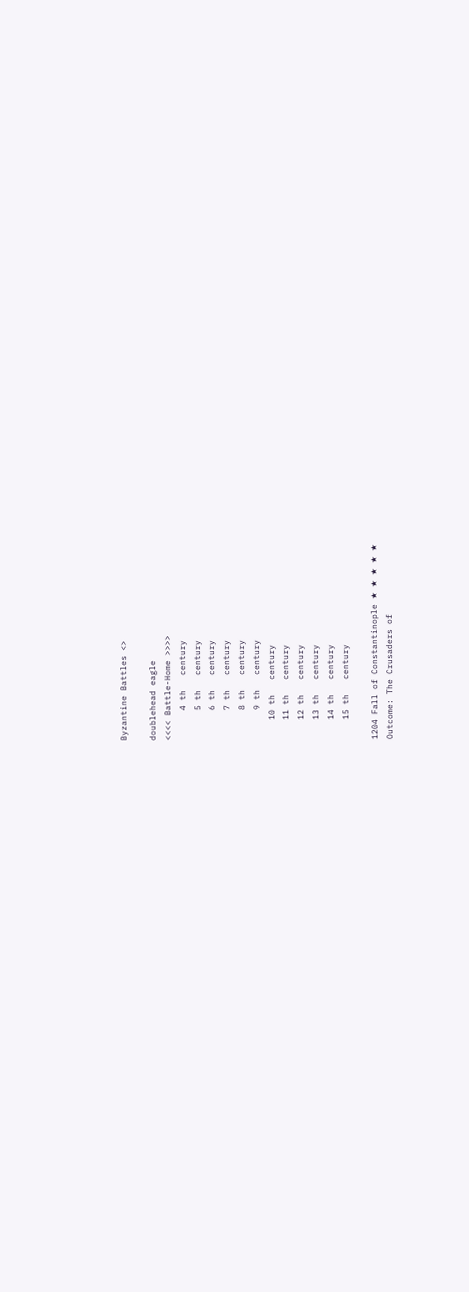Byzantine Battles <>

doublehead eagle
<<<< Battle-Home >>>>
      4 th   century
      5 th   century
      6 th   century
      7 th   century
      8 th   century
      9 th   century
    10 th   century
    11 th   century
    12 th   century
    13 th   century
    14 th   century
    15 th   century

1204 Fall of Constantinople ★ ★ ★ ★ ★
Outcome: The Crusaders of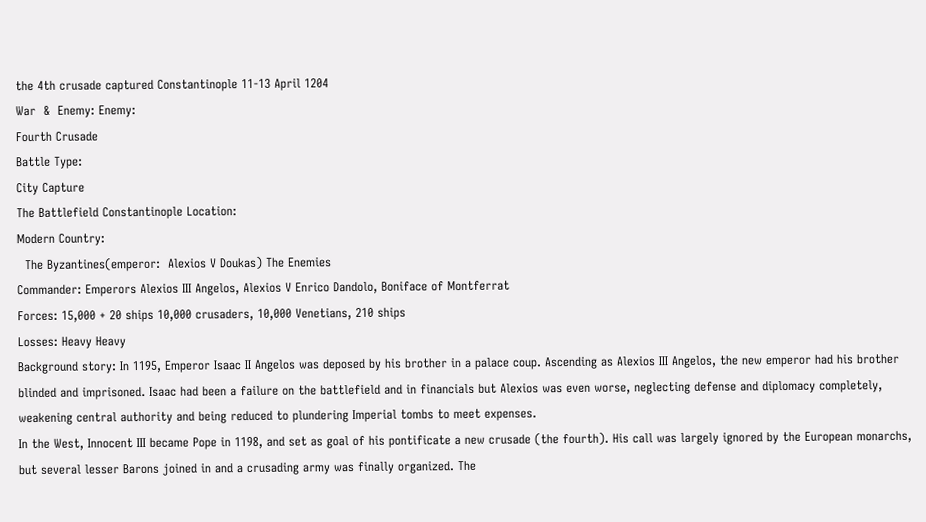the 4th crusade captured Constantinople 11-13 April 1204
War  &  Enemy: Enemy:
Fourth Crusade
Battle Type:
City Capture
The Battlefield Constantinople Location:
Modern Country:
  The Byzantines(emperor:  Alexios V Doukas) The Enemies
Commander: Emperors Alexios III Angelos, Alexios V Enrico Dandolo, Boniface of Montferrat
Forces: 15,000 + 20 ships 10,000 crusaders, 10,000 Venetians, 210 ships
Losses: Heavy Heavy
Background story: In 1195, Emperor Isaac II Angelos was deposed by his brother in a palace coup. Ascending as Alexios III Angelos, the new emperor had his brother blinded and imprisoned. Isaac had been a failure on the battlefield and in financials but Alexios was even worse, neglecting defense and diplomacy completely, weakening central authority and being reduced to plundering Imperial tombs to meet expenses.
In the West, Innocent III became Pope in 1198, and set as goal of his pontificate a new crusade (the fourth). His call was largely ignored by the European monarchs, but several lesser Barons joined in and a crusading army was finally organized. The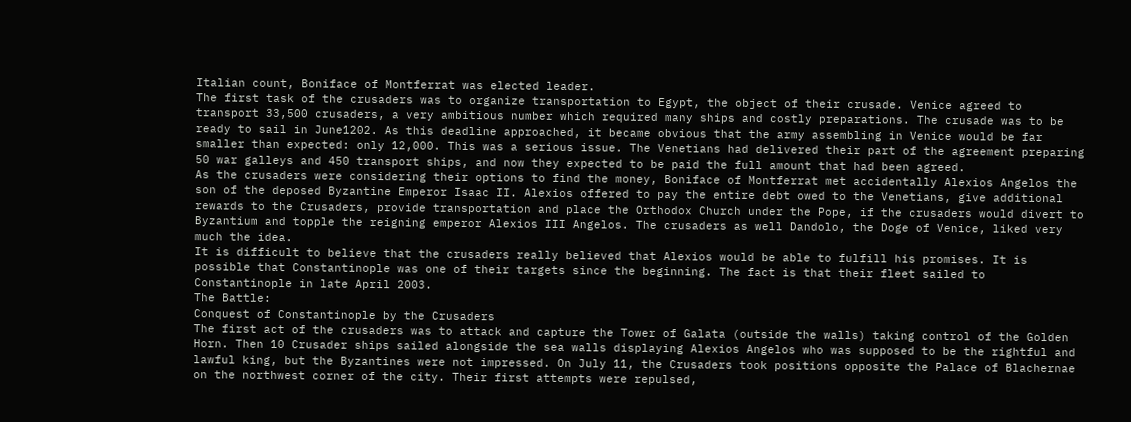Italian count, Boniface of Montferrat was elected leader.
The first task of the crusaders was to organize transportation to Egypt, the object of their crusade. Venice agreed to transport 33,500 crusaders, a very ambitious number which required many ships and costly preparations. The crusade was to be ready to sail in June1202. As this deadline approached, it became obvious that the army assembling in Venice would be far smaller than expected: only 12,000. This was a serious issue. The Venetians had delivered their part of the agreement preparing 50 war galleys and 450 transport ships, and now they expected to be paid the full amount that had been agreed.
As the crusaders were considering their options to find the money, Boniface of Montferrat met accidentally Alexios Angelos the son of the deposed Byzantine Emperor Isaac II. Alexios offered to pay the entire debt owed to the Venetians, give additional rewards to the Crusaders, provide transportation and place the Orthodox Church under the Pope, if the crusaders would divert to Byzantium and topple the reigning emperor Alexios III Angelos. The crusaders as well Dandolo, the Doge of Venice, liked very much the idea.
It is difficult to believe that the crusaders really believed that Alexios would be able to fulfill his promises. It is possible that Constantinople was one of their targets since the beginning. The fact is that their fleet sailed to Constantinople in late April 2003.
The Battle:
Conquest of Constantinople by the Crusaders
The first act of the crusaders was to attack and capture the Tower of Galata (outside the walls) taking control of the Golden Horn. Then 10 Crusader ships sailed alongside the sea walls displaying Alexios Angelos who was supposed to be the rightful and lawful king, but the Byzantines were not impressed. On July 11, the Crusaders took positions opposite the Palace of Blachernae on the northwest corner of the city. Their first attempts were repulsed,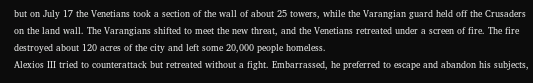but on July 17 the Venetians took a section of the wall of about 25 towers, while the Varangian guard held off the Crusaders on the land wall. The Varangians shifted to meet the new threat, and the Venetians retreated under a screen of fire. The fire destroyed about 120 acres of the city and left some 20,000 people homeless.
Alexios III tried to counterattack but retreated without a fight. Embarrassed, he preferred to escape and abandon his subjects,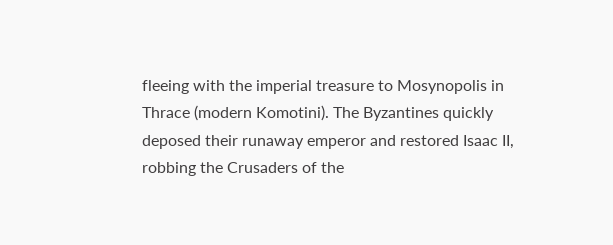fleeing with the imperial treasure to Mosynopolis in Thrace (modern Komotini). The Byzantines quickly deposed their runaway emperor and restored Isaac II, robbing the Crusaders of the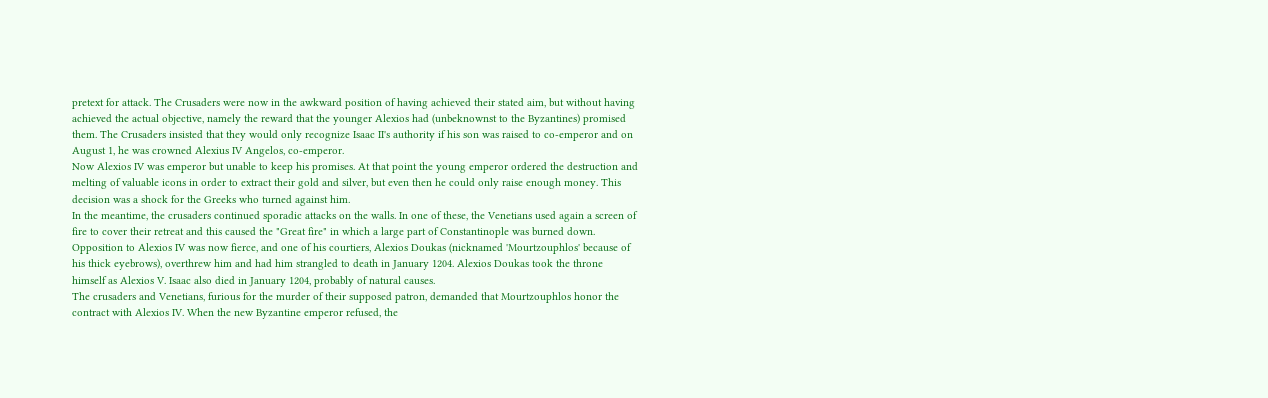pretext for attack. The Crusaders were now in the awkward position of having achieved their stated aim, but without having achieved the actual objective, namely the reward that the younger Alexios had (unbeknownst to the Byzantines) promised them. The Crusaders insisted that they would only recognize Isaac II's authority if his son was raised to co-emperor and on August 1, he was crowned Alexius IV Angelos, co-emperor.
Now Alexios IV was emperor but unable to keep his promises. At that point the young emperor ordered the destruction and melting of valuable icons in order to extract their gold and silver, but even then he could only raise enough money. This decision was a shock for the Greeks who turned against him.
In the meantime, the crusaders continued sporadic attacks on the walls. In one of these, the Venetians used again a screen of fire to cover their retreat and this caused the "Great fire" in which a large part of Constantinople was burned down. Opposition to Alexios IV was now fierce, and one of his courtiers, Alexios Doukas (nicknamed 'Mourtzouphlos' because of his thick eyebrows), overthrew him and had him strangled to death in January 1204. Alexios Doukas took the throne himself as Alexios V. Isaac also died in January 1204, probably of natural causes.
The crusaders and Venetians, furious for the murder of their supposed patron, demanded that Mourtzouphlos honor the contract with Alexios IV. When the new Byzantine emperor refused, the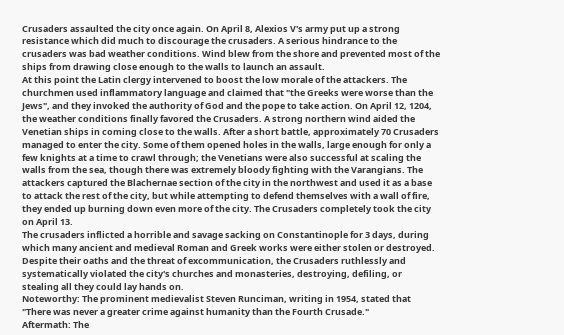Crusaders assaulted the city once again. On April 8, Alexios V's army put up a strong resistance which did much to discourage the crusaders. A serious hindrance to the crusaders was bad weather conditions. Wind blew from the shore and prevented most of the ships from drawing close enough to the walls to launch an assault.
At this point the Latin clergy intervened to boost the low morale of the attackers. The churchmen used inflammatory language and claimed that "the Greeks were worse than the Jews", and they invoked the authority of God and the pope to take action. On April 12, 1204, the weather conditions finally favored the Crusaders. A strong northern wind aided the Venetian ships in coming close to the walls. After a short battle, approximately 70 Crusaders managed to enter the city. Some of them opened holes in the walls, large enough for only a few knights at a time to crawl through; the Venetians were also successful at scaling the walls from the sea, though there was extremely bloody fighting with the Varangians. The attackers captured the Blachernae section of the city in the northwest and used it as a base to attack the rest of the city, but while attempting to defend themselves with a wall of fire, they ended up burning down even more of the city. The Crusaders completely took the city on April 13.
The crusaders inflicted a horrible and savage sacking on Constantinople for 3 days, during which many ancient and medieval Roman and Greek works were either stolen or destroyed. Despite their oaths and the threat of excommunication, the Crusaders ruthlessly and systematically violated the city's churches and monasteries, destroying, defiling, or stealing all they could lay hands on.
Noteworthy: The prominent medievalist Steven Runciman, writing in 1954, stated that "There was never a greater crime against humanity than the Fourth Crusade."
Aftermath: The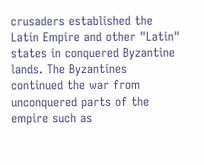crusaders established the Latin Empire and other "Latin" states in conquered Byzantine lands. The Byzantines continued the war from unconquered parts of the empire such as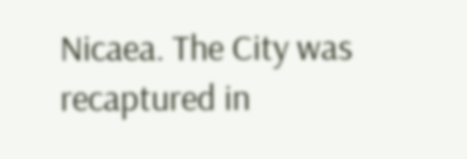Nicaea. The City was recaptured in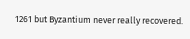1261 but Byzantium never really recovered.